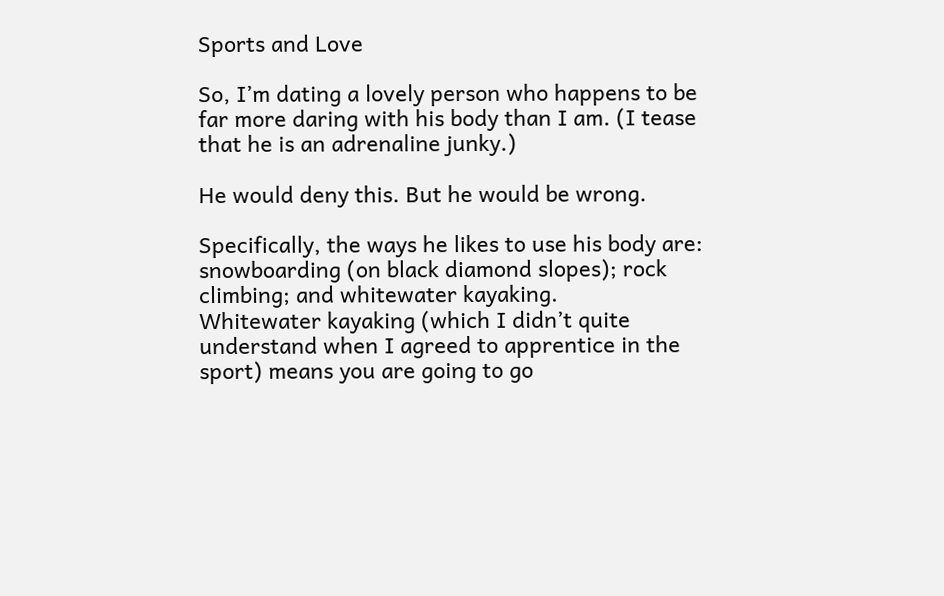Sports and Love

So, I’m dating a lovely person who happens to be far more daring with his body than I am. (I tease that he is an adrenaline junky.)

He would deny this. But he would be wrong.

Specifically, the ways he likes to use his body are: snowboarding (on black diamond slopes); rock climbing; and whitewater kayaking.
Whitewater kayaking (which I didn’t quite understand when I agreed to apprentice in the sport) means you are going to go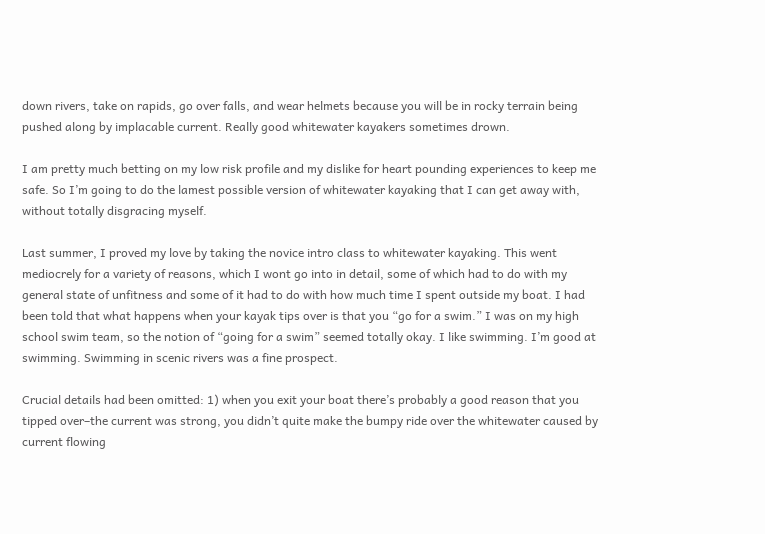down rivers, take on rapids, go over falls, and wear helmets because you will be in rocky terrain being pushed along by implacable current. Really good whitewater kayakers sometimes drown.

I am pretty much betting on my low risk profile and my dislike for heart pounding experiences to keep me safe. So I’m going to do the lamest possible version of whitewater kayaking that I can get away with, without totally disgracing myself.

Last summer, I proved my love by taking the novice intro class to whitewater kayaking. This went mediocrely for a variety of reasons, which I wont go into in detail, some of which had to do with my general state of unfitness and some of it had to do with how much time I spent outside my boat. I had been told that what happens when your kayak tips over is that you “go for a swim.” I was on my high school swim team, so the notion of “going for a swim” seemed totally okay. I like swimming. I’m good at swimming. Swimming in scenic rivers was a fine prospect.

Crucial details had been omitted: 1) when you exit your boat there’s probably a good reason that you tipped over–the current was strong, you didn’t quite make the bumpy ride over the whitewater caused by current flowing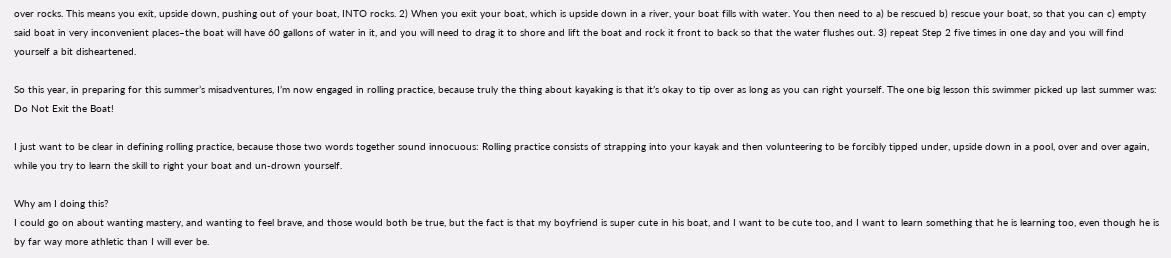over rocks. This means you exit, upside down, pushing out of your boat, INTO rocks. 2) When you exit your boat, which is upside down in a river, your boat fills with water. You then need to a) be rescued b) rescue your boat, so that you can c) empty said boat in very inconvenient places–the boat will have 60 gallons of water in it, and you will need to drag it to shore and lift the boat and rock it front to back so that the water flushes out. 3) repeat Step 2 five times in one day and you will find yourself a bit disheartened.

So this year, in preparing for this summer’s misadventures, I’m now engaged in rolling practice, because truly the thing about kayaking is that it’s okay to tip over as long as you can right yourself. The one big lesson this swimmer picked up last summer was: Do Not Exit the Boat!

I just want to be clear in defining rolling practice, because those two words together sound innocuous: Rolling practice consists of strapping into your kayak and then volunteering to be forcibly tipped under, upside down in a pool, over and over again, while you try to learn the skill to right your boat and un-drown yourself.

Why am I doing this?
I could go on about wanting mastery, and wanting to feel brave, and those would both be true, but the fact is that my boyfriend is super cute in his boat, and I want to be cute too, and I want to learn something that he is learning too, even though he is by far way more athletic than I will ever be.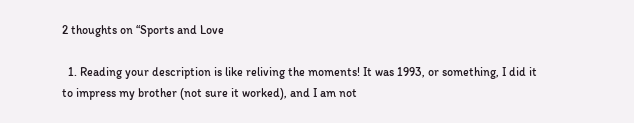2 thoughts on “Sports and Love

  1. Reading your description is like reliving the moments! It was 1993, or something, I did it to impress my brother (not sure it worked), and I am not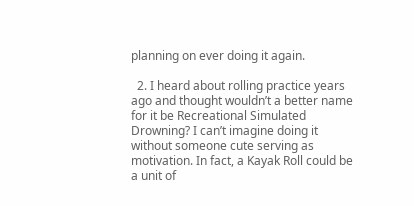planning on ever doing it again.

  2. I heard about rolling practice years ago and thought wouldn’t a better name for it be Recreational Simulated Drowning? I can’t imagine doing it without someone cute serving as motivation. In fact, a Kayak Roll could be a unit of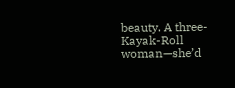beauty. A three-Kayak-Roll woman—she’d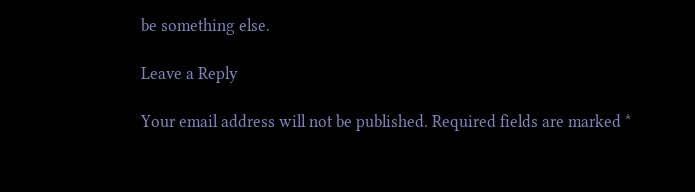be something else.

Leave a Reply

Your email address will not be published. Required fields are marked *